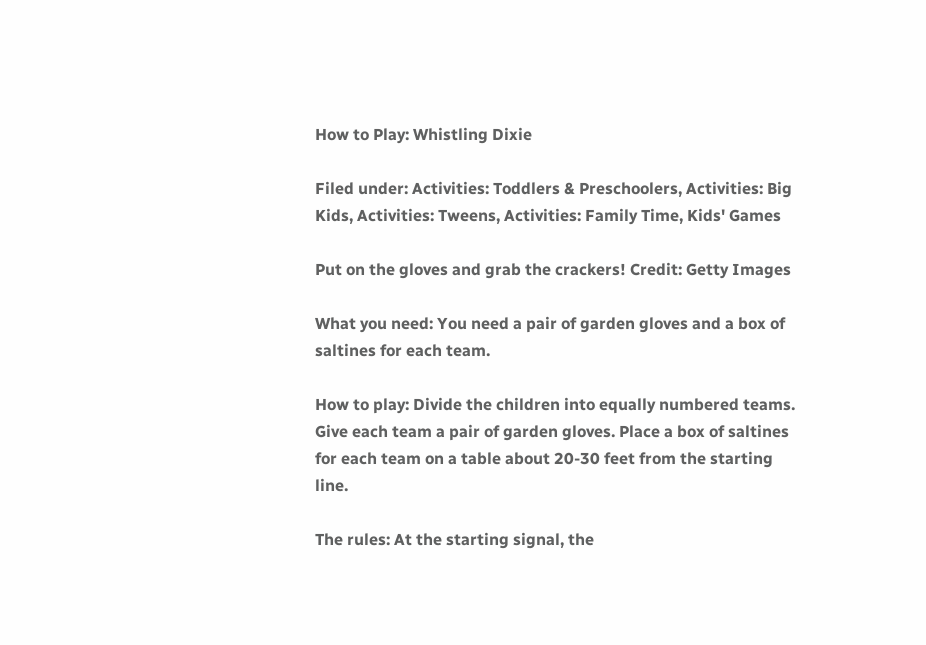How to Play: Whistling Dixie

Filed under: Activities: Toddlers & Preschoolers, Activities: Big Kids, Activities: Tweens, Activities: Family Time, Kids' Games

Put on the gloves and grab the crackers! Credit: Getty Images

What you need: You need a pair of garden gloves and a box of saltines for each team.

How to play: Divide the children into equally numbered teams. Give each team a pair of garden gloves. Place a box of saltines for each team on a table about 20-30 feet from the starting line.

The rules: At the starting signal, the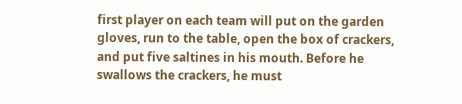first player on each team will put on the garden gloves, run to the table, open the box of crackers, and put five saltines in his mouth. Before he swallows the crackers, he must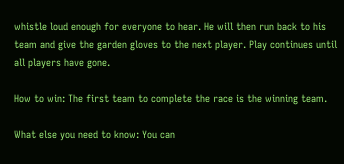whistle loud enough for everyone to hear. He will then run back to his team and give the garden gloves to the next player. Play continues until all players have gone.

How to win: The first team to complete the race is the winning team.

What else you need to know: You can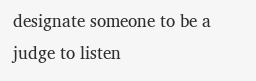designate someone to be a judge to listen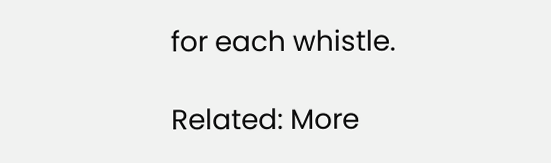for each whistle.

Related: More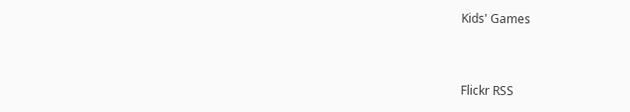Kids' Games


Flickr RSS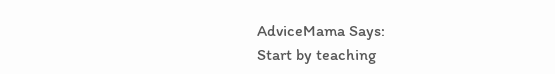AdviceMama Says:
Start by teaching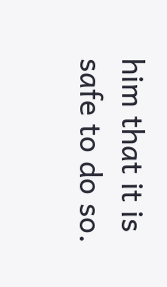him that it is safe to do so.